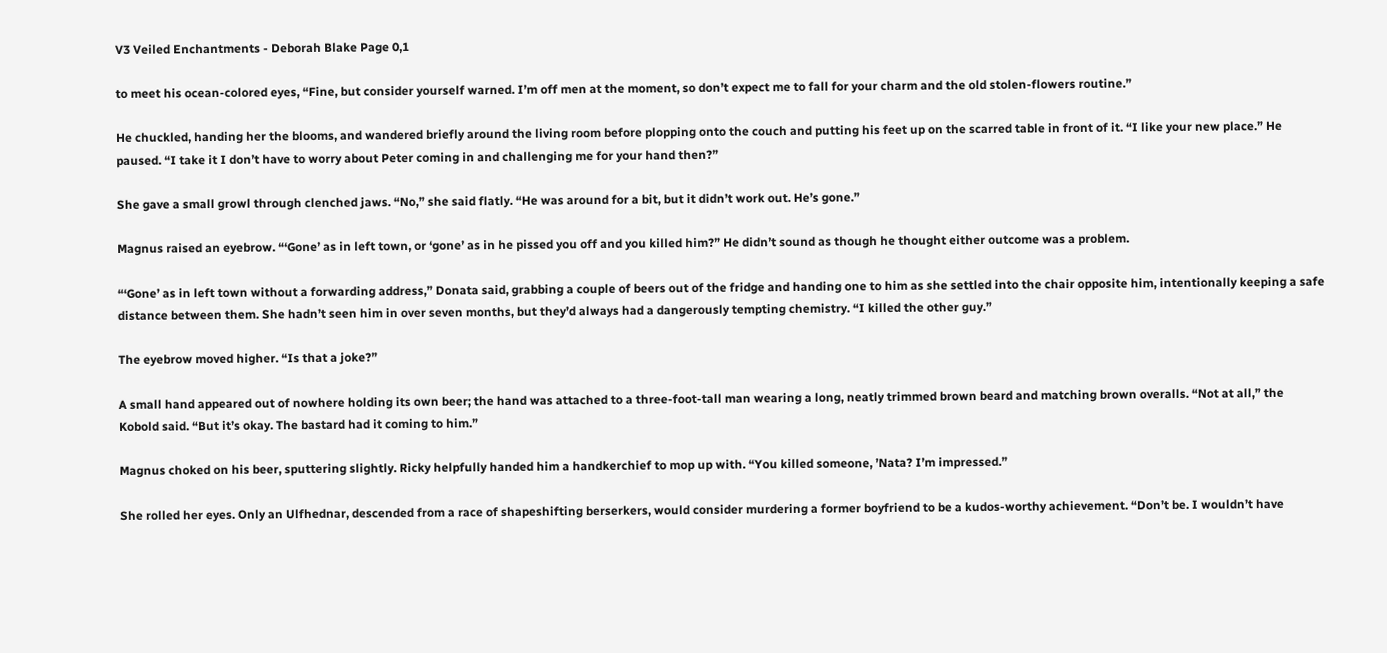V3 Veiled Enchantments - Deborah Blake Page 0,1

to meet his ocean-colored eyes, “Fine, but consider yourself warned. I’m off men at the moment, so don’t expect me to fall for your charm and the old stolen-flowers routine.”

He chuckled, handing her the blooms, and wandered briefly around the living room before plopping onto the couch and putting his feet up on the scarred table in front of it. “I like your new place.” He paused. “I take it I don’t have to worry about Peter coming in and challenging me for your hand then?”

She gave a small growl through clenched jaws. “No,” she said flatly. “He was around for a bit, but it didn’t work out. He’s gone.”

Magnus raised an eyebrow. “‘Gone’ as in left town, or ‘gone’ as in he pissed you off and you killed him?” He didn’t sound as though he thought either outcome was a problem.

“‘Gone’ as in left town without a forwarding address,” Donata said, grabbing a couple of beers out of the fridge and handing one to him as she settled into the chair opposite him, intentionally keeping a safe distance between them. She hadn’t seen him in over seven months, but they’d always had a dangerously tempting chemistry. “I killed the other guy.”

The eyebrow moved higher. “Is that a joke?”

A small hand appeared out of nowhere holding its own beer; the hand was attached to a three-foot-tall man wearing a long, neatly trimmed brown beard and matching brown overalls. “Not at all,” the Kobold said. “But it’s okay. The bastard had it coming to him.”

Magnus choked on his beer, sputtering slightly. Ricky helpfully handed him a handkerchief to mop up with. “You killed someone, ’Nata? I’m impressed.”

She rolled her eyes. Only an Ulfhednar, descended from a race of shapeshifting berserkers, would consider murdering a former boyfriend to be a kudos-worthy achievement. “Don’t be. I wouldn’t have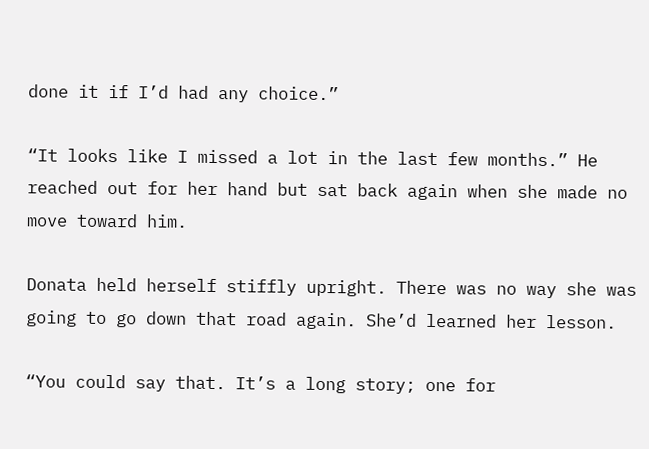done it if I’d had any choice.”

“It looks like I missed a lot in the last few months.” He reached out for her hand but sat back again when she made no move toward him.

Donata held herself stiffly upright. There was no way she was going to go down that road again. She’d learned her lesson.

“You could say that. It’s a long story; one for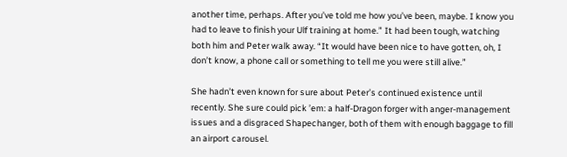another time, perhaps. After you’ve told me how you’ve been, maybe. I know you had to leave to finish your Ulf training at home.” It had been tough, watching both him and Peter walk away. “It would have been nice to have gotten, oh, I don’t know, a phone call or something to tell me you were still alive.”

She hadn’t even known for sure about Peter’s continued existence until recently. She sure could pick ’em: a half-Dragon forger with anger-management issues and a disgraced Shapechanger, both of them with enough baggage to fill an airport carousel.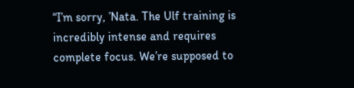“I’m sorry, ’Nata. The Ulf training is incredibly intense and requires complete focus. We’re supposed to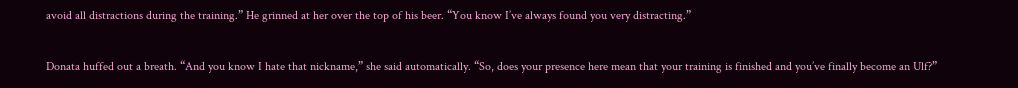avoid all distractions during the training.” He grinned at her over the top of his beer. “You know I’ve always found you very distracting.”

Donata huffed out a breath. “And you know I hate that nickname,” she said automatically. “So, does your presence here mean that your training is finished and you’ve finally become an Ulf?”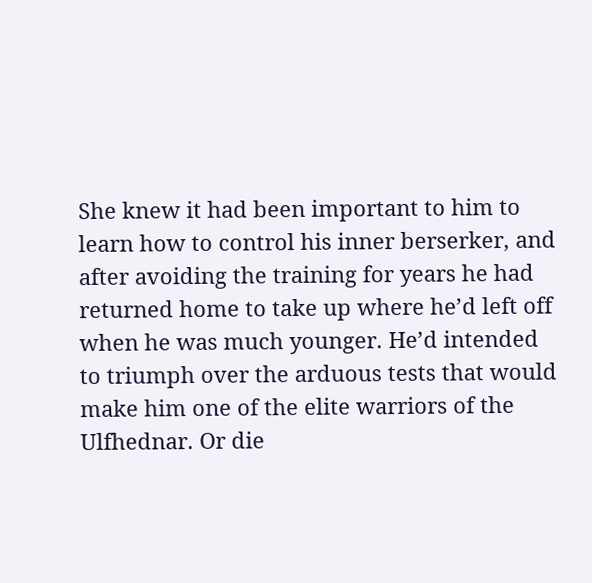She knew it had been important to him to learn how to control his inner berserker, and after avoiding the training for years he had returned home to take up where he’d left off when he was much younger. He’d intended to triumph over the arduous tests that would make him one of the elite warriors of the Ulfhednar. Or die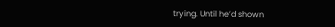trying. Until he’d shown